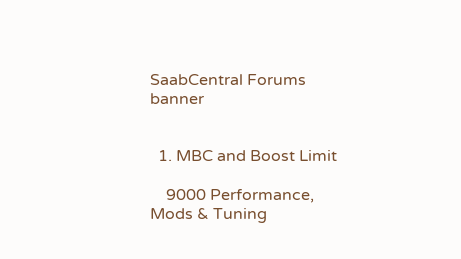SaabCentral Forums banner


  1. MBC and Boost Limit

    9000 Performance, Mods & Tuning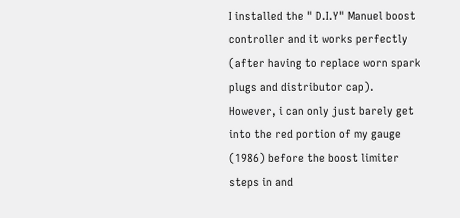I installed the " D.I.Y" Manuel boost controller and it works perfectly (after having to replace worn spark plugs and distributor cap). However, i can only just barely get into the red portion of my gauge (1986) before the boost limiter steps in and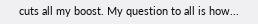cuts all my boost. My question to all is how...